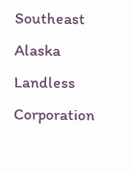Southeast Alaska Landless Corporation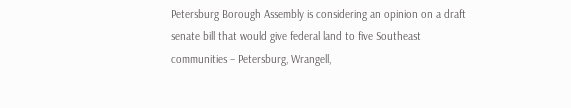Petersburg Borough Assembly is considering an opinion on a draft senate bill that would give federal land to five Southeast communities – Petersburg, Wrangell,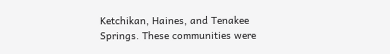Ketchikan, Haines, and Tenakee Springs. These communities were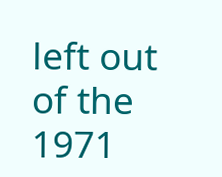left out of the 1971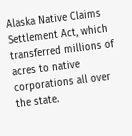Alaska Native Claims Settlement Act, which transferred millions of acres to native corporations all over the state.